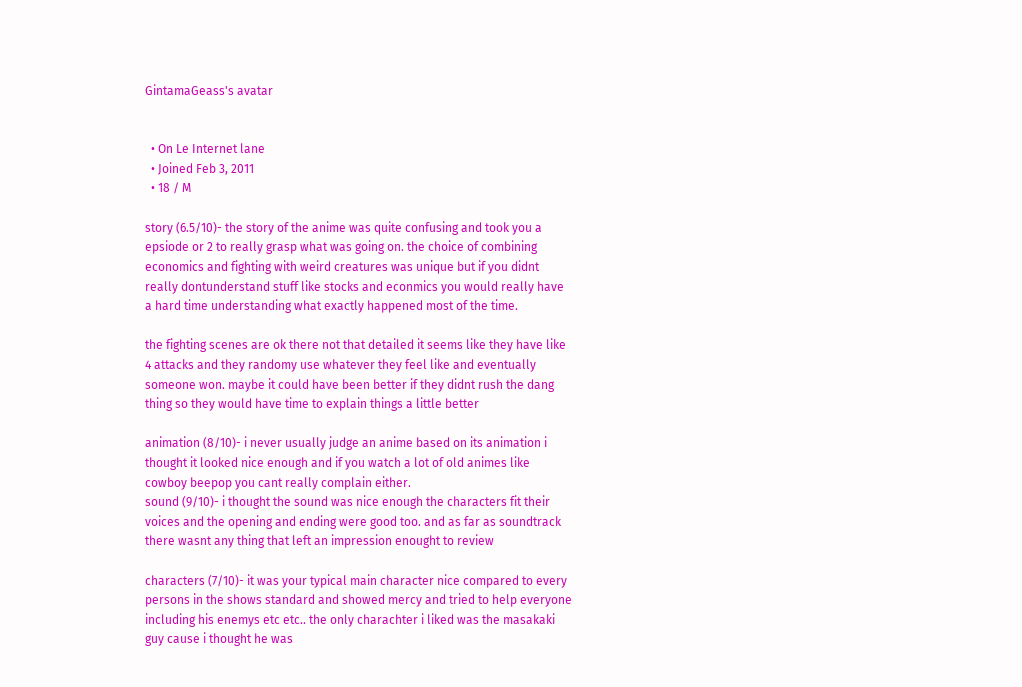GintamaGeass's avatar


  • On Le Internet lane
  • Joined Feb 3, 2011
  • 18 / M

story (6.5/10)- the story of the anime was quite confusing and took you a epsiode or 2 to really grasp what was going on. the choice of combining economics and fighting with weird creatures was unique but if you didnt really dontunderstand stuff like stocks and econmics you would really have a hard time understanding what exactly happened most of the time.

the fighting scenes are ok there not that detailed it seems like they have like 4 attacks and they randomy use whatever they feel like and eventually someone won. maybe it could have been better if they didnt rush the dang thing so they would have time to explain things a little better

animation (8/10)- i never usually judge an anime based on its animation i thought it looked nice enough and if you watch a lot of old animes like cowboy beepop you cant really complain either.
sound (9/10)- i thought the sound was nice enough the characters fit their voices and the opening and ending were good too. and as far as soundtrack there wasnt any thing that left an impression enought to review

characters (7/10)- it was your typical main character nice compared to every persons in the shows standard and showed mercy and tried to help everyone including his enemys etc etc.. the only charachter i liked was the masakaki guy cause i thought he was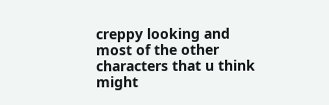creppy looking and most of the other characters that u think might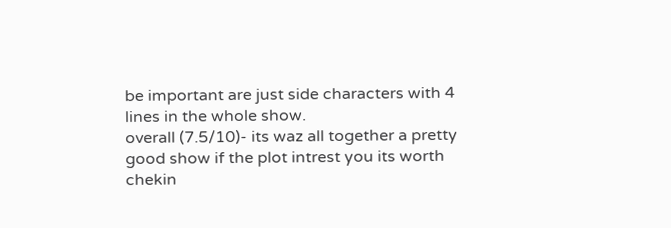be important are just side characters with 4 lines in the whole show.
overall (7.5/10)- its waz all together a pretty good show if the plot intrest you its worth chekin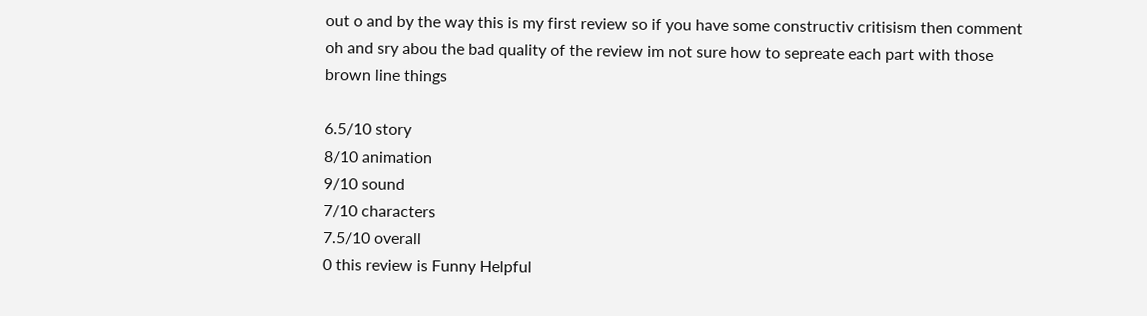out o and by the way this is my first review so if you have some constructiv critisism then comment oh and sry abou the bad quality of the review im not sure how to sepreate each part with those brown line things

6.5/10 story
8/10 animation
9/10 sound
7/10 characters
7.5/10 overall
0 this review is Funny Helpful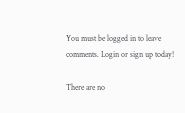You must be logged in to leave comments. Login or sign up today!

There are no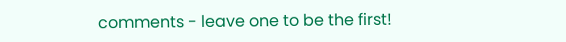comments - leave one to be the first!